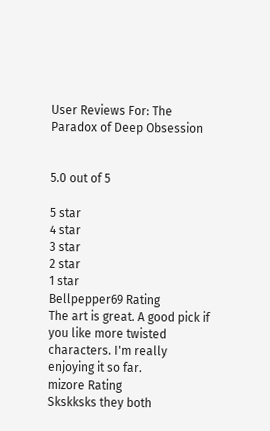User Reviews For: The Paradox of Deep Obsession


5.0 out of 5

5 star
4 star
3 star
2 star
1 star
Bellpepper69 Rating
The art is great. A good pick if you like more twisted characters. I'm really enjoying it so far.
mizore Rating
Skskksks they both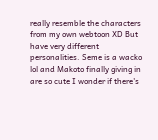really resemble the characters from my own webtoon XD But have very different personalities. Seme is a wacko lol and Makoto finally giving in are so cute I wonder if there's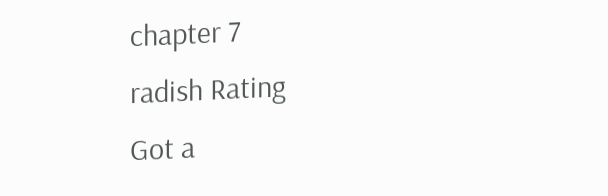chapter 7
radish Rating
Got a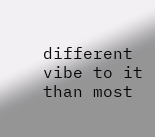different vibe to it than most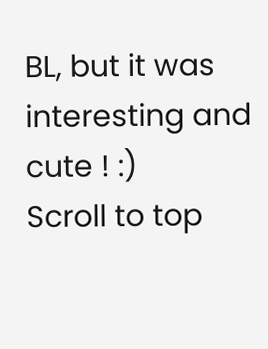BL, but it was interesting and cute ! :)
Scroll to top